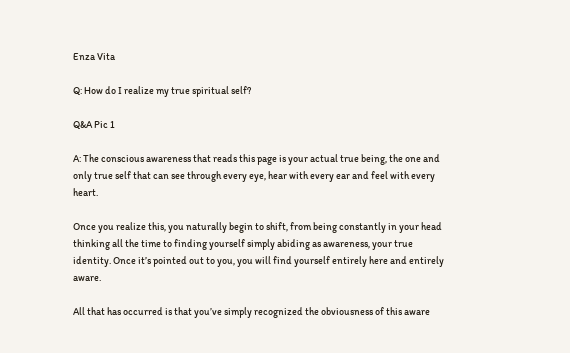Enza Vita

Q: How do I realize my true spiritual self?

Q&A Pic 1

A: The conscious awareness that reads this page is your actual true being, the one and only true self that can see through every eye, hear with every ear and feel with every heart.

Once you realize this, you naturally begin to shift, from being constantly in your head thinking all the time to finding yourself simply abiding as awareness, your true identity. Once it’s pointed out to you, you will find yourself entirely here and entirely aware.

All that has occurred is that you’ve simply recognized the obviousness of this aware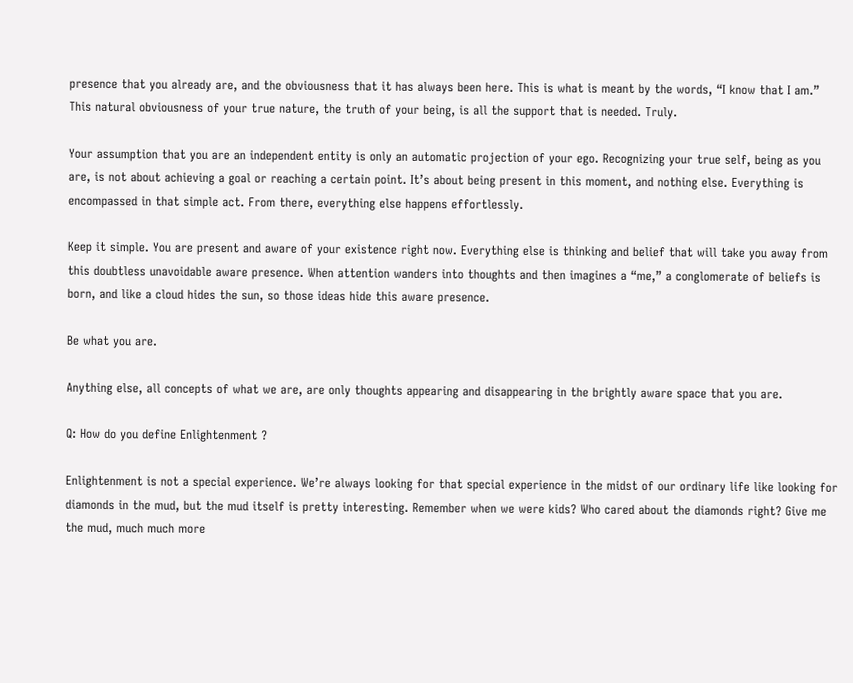presence that you already are, and the obviousness that it has always been here. This is what is meant by the words, “I know that I am.” This natural obviousness of your true nature, the truth of your being, is all the support that is needed. Truly.

Your assumption that you are an independent entity is only an automatic projection of your ego. Recognizing your true self, being as you are, is not about achieving a goal or reaching a certain point. It’s about being present in this moment, and nothing else. Everything is encompassed in that simple act. From there, everything else happens effortlessly.

Keep it simple. You are present and aware of your existence right now. Everything else is thinking and belief that will take you away from this doubtless unavoidable aware presence. When attention wanders into thoughts and then imagines a “me,” a conglomerate of beliefs is born, and like a cloud hides the sun, so those ideas hide this aware presence.

Be what you are.

Anything else, all concepts of what we are, are only thoughts appearing and disappearing in the brightly aware space that you are.

Q: How do you define Enlightenment ?

Enlightenment is not a special experience. We’re always looking for that special experience in the midst of our ordinary life like looking for diamonds in the mud, but the mud itself is pretty interesting. Remember when we were kids? Who cared about the diamonds right? Give me the mud, much much more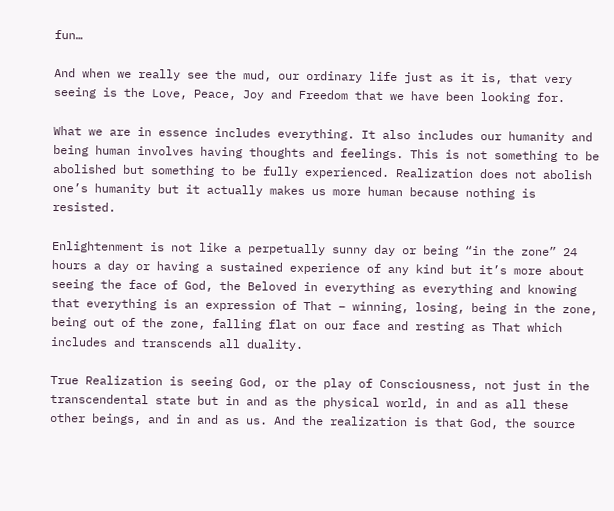fun…

And when we really see the mud, our ordinary life just as it is, that very seeing is the Love, Peace, Joy and Freedom that we have been looking for.

What we are in essence includes everything. It also includes our humanity and being human involves having thoughts and feelings. This is not something to be abolished but something to be fully experienced. Realization does not abolish one’s humanity but it actually makes us more human because nothing is resisted.

Enlightenment is not like a perpetually sunny day or being “in the zone” 24 hours a day or having a sustained experience of any kind but it’s more about seeing the face of God, the Beloved in everything as everything and knowing that everything is an expression of That – winning, losing, being in the zone, being out of the zone, falling flat on our face and resting as That which includes and transcends all duality.

True Realization is seeing God, or the play of Consciousness, not just in the transcendental state but in and as the physical world, in and as all these other beings, and in and as us. And the realization is that God, the source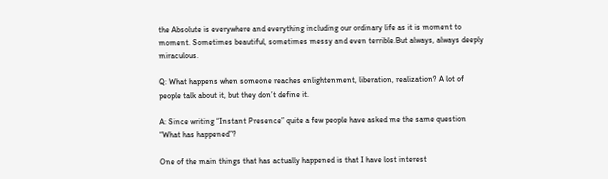the Absolute is everywhere and everything including our ordinary life as it is moment to moment. Sometimes beautiful, sometimes messy and even terrible.But always, always deeply miraculous.

Q: What happens when someone reaches enlightenment, liberation, realization? A lot of people talk about it, but they don’t define it.

A: Since writing “Instant Presence” quite a few people have asked me the same question “What has happened”?

One of the main things that has actually happened is that I have lost interest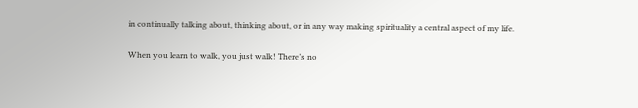in continually talking about, thinking about, or in any way making spirituality a central aspect of my life.

When you learn to walk, you just walk! There’s no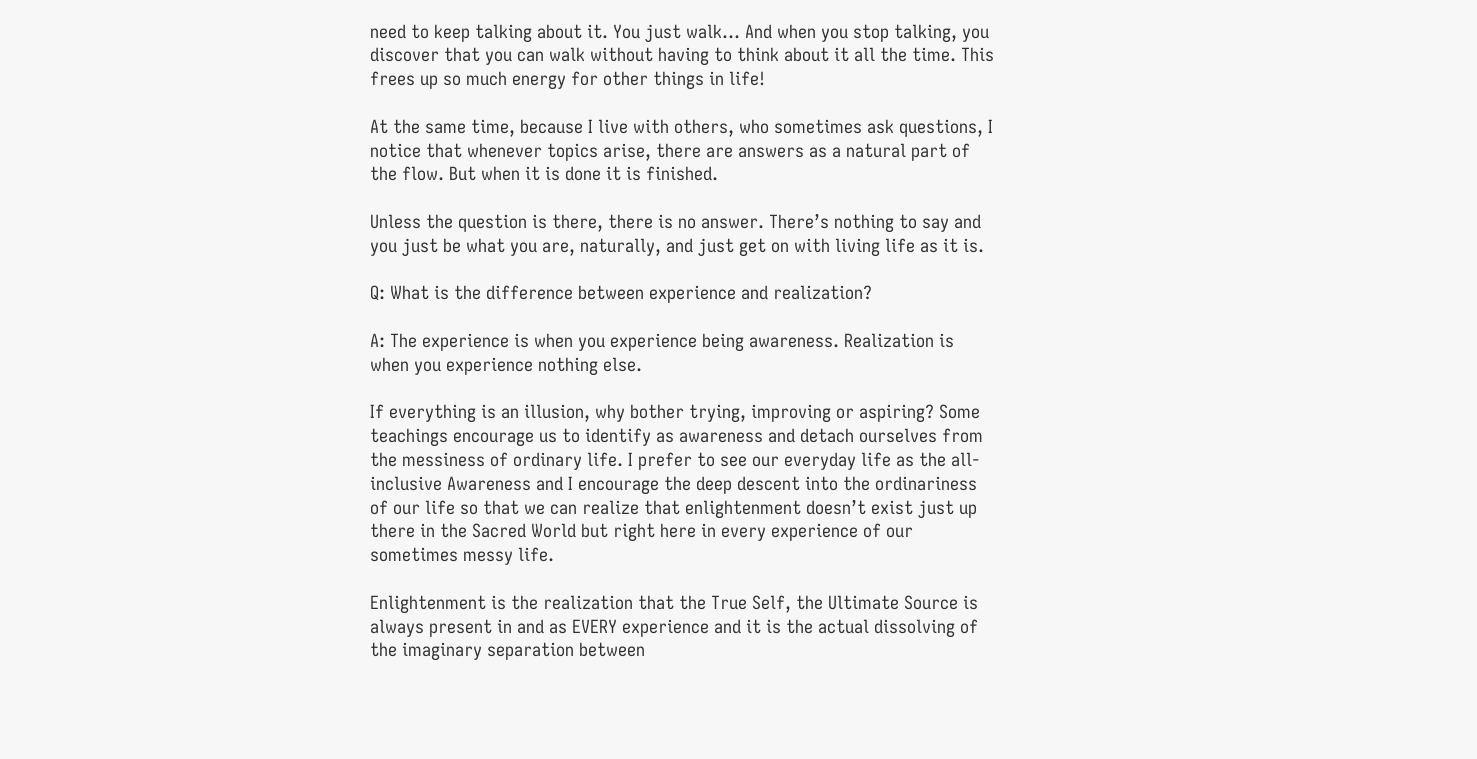need to keep talking about it. You just walk… And when you stop talking, you discover that you can walk without having to think about it all the time. This frees up so much energy for other things in life!

At the same time, because I live with others, who sometimes ask questions, I notice that whenever topics arise, there are answers as a natural part of the flow. But when it is done it is finished.

Unless the question is there, there is no answer. There’s nothing to say and you just be what you are, naturally, and just get on with living life as it is.

Q: What is the difference between experience and realization?

A: The experience is when you experience being awareness. Realization is when you experience nothing else.

If everything is an illusion, why bother trying, improving or aspiring? Some teachings encourage us to identify as awareness and detach ourselves from the messiness of ordinary life. I prefer to see our everyday life as the all-inclusive Awareness and I encourage the deep descent into the ordinariness of our life so that we can realize that enlightenment doesn’t exist just up there in the Sacred World but right here in every experience of our sometimes messy life.

Enlightenment is the realization that the True Self, the Ultimate Source is always present in and as EVERY experience and it is the actual dissolving of the imaginary separation between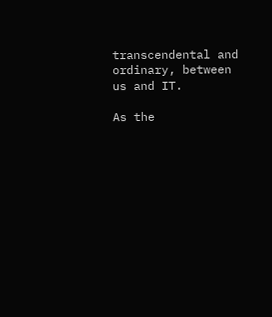transcendental and ordinary, between us and IT.

As the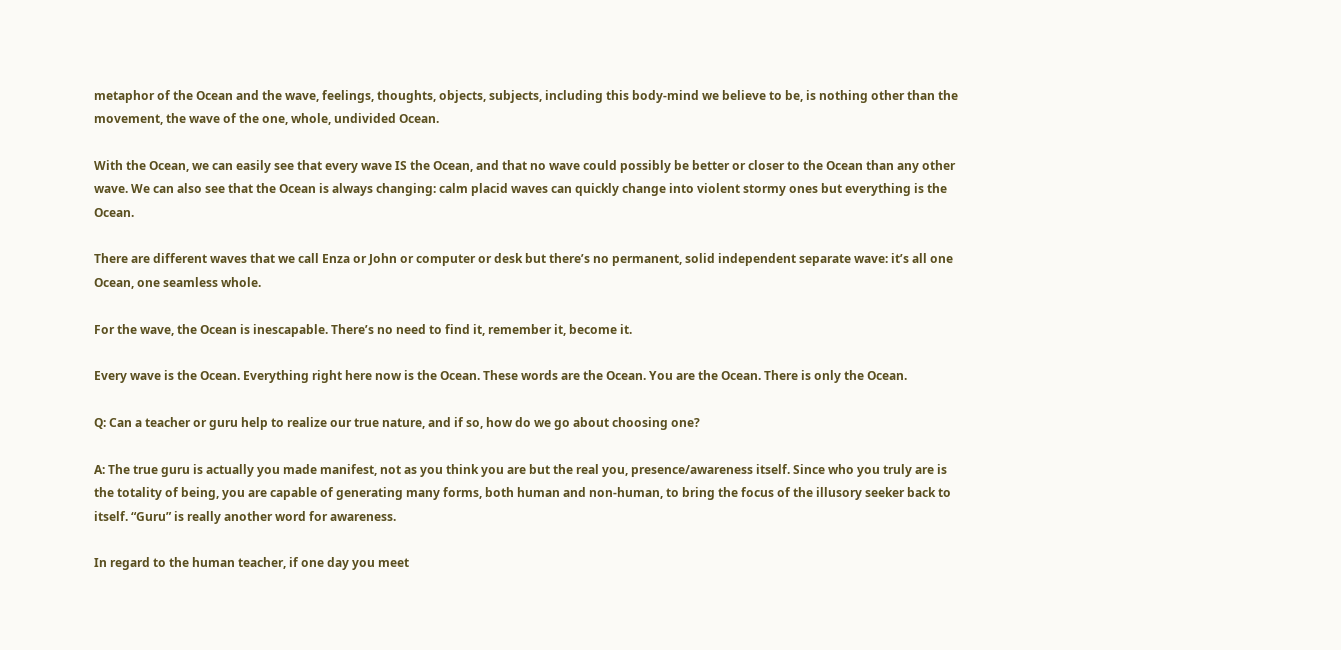metaphor of the Ocean and the wave, feelings, thoughts, objects, subjects, including this body-mind we believe to be, is nothing other than the movement, the wave of the one, whole, undivided Ocean.

With the Ocean, we can easily see that every wave IS the Ocean, and that no wave could possibly be better or closer to the Ocean than any other wave. We can also see that the Ocean is always changing: calm placid waves can quickly change into violent stormy ones but everything is the Ocean.

There are different waves that we call Enza or John or computer or desk but there’s no permanent, solid independent separate wave: it’s all one Ocean, one seamless whole.

For the wave, the Ocean is inescapable. There’s no need to find it, remember it, become it.

Every wave is the Ocean. Everything right here now is the Ocean. These words are the Ocean. You are the Ocean. There is only the Ocean.

Q: Can a teacher or guru help to realize our true nature, and if so, how do we go about choosing one?

A: The true guru is actually you made manifest, not as you think you are but the real you, presence/awareness itself. Since who you truly are is the totality of being, you are capable of generating many forms, both human and non-human, to bring the focus of the illusory seeker back to itself. “Guru” is really another word for awareness.

In regard to the human teacher, if one day you meet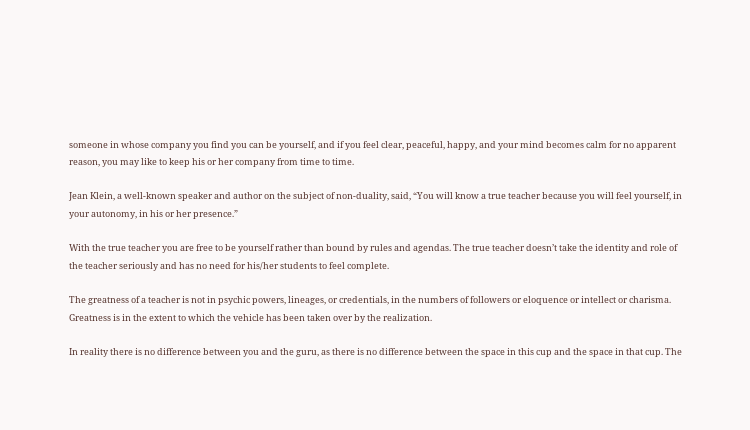someone in whose company you find you can be yourself, and if you feel clear, peaceful, happy, and your mind becomes calm for no apparent reason, you may like to keep his or her company from time to time.

Jean Klein, a well-known speaker and author on the subject of non-duality, said, “You will know a true teacher because you will feel yourself, in your autonomy, in his or her presence.”

With the true teacher you are free to be yourself rather than bound by rules and agendas. The true teacher doesn’t take the identity and role of the teacher seriously and has no need for his/her students to feel complete.

The greatness of a teacher is not in psychic powers, lineages, or credentials, in the numbers of followers or eloquence or intellect or charisma. Greatness is in the extent to which the vehicle has been taken over by the realization.

In reality there is no difference between you and the guru, as there is no difference between the space in this cup and the space in that cup. The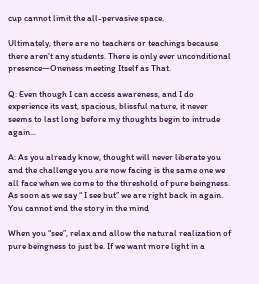cup cannot limit the all-pervasive space.

Ultimately, there are no teachers or teachings because there aren’t any students. There is only ever unconditional presence—Oneness meeting Itself as That.

Q: Even though I can access awareness, and I do experience its vast, spacious, blissful nature, it never seems to last long before my thoughts begin to intrude again...

A: As you already know, thought will never liberate you and the challenge you are now facing is the same one we all face when we come to the threshold of pure beingness. As soon as we say “ I see but” we are right back in again. You cannot end the story in the mind

When you “see”, relax and allow the natural realization of pure beingness to just be. If we want more light in a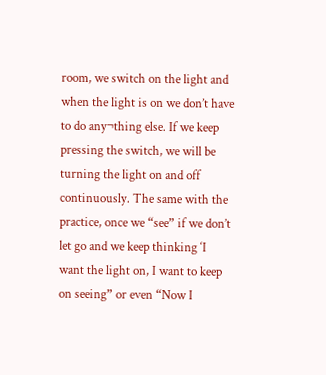room, we switch on the light and when the light is on we don’t have to do any¬thing else. If we keep pressing the switch, we will be turning the light on and off continuously. The same with the practice, once we “see” if we don’t let go and we keep thinking ‘I want the light on, I want to keep on seeing” or even “Now I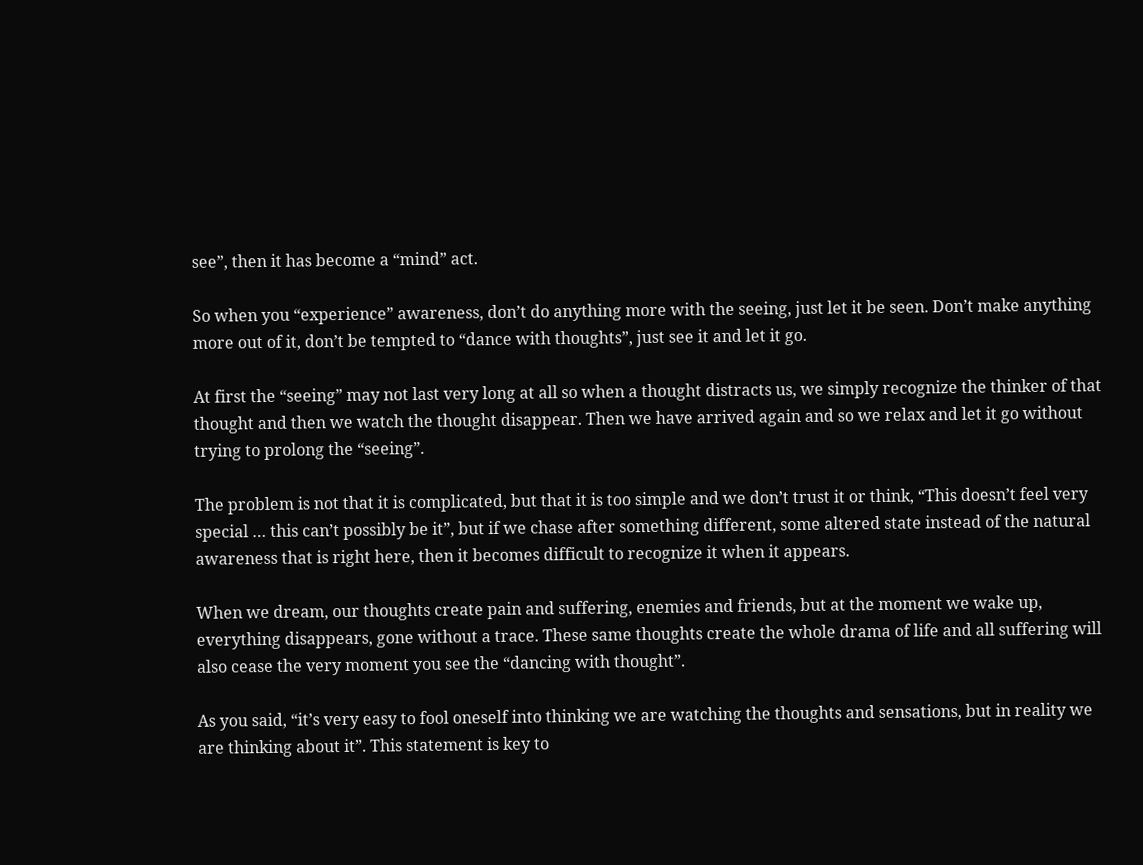see”, then it has become a “mind” act.

So when you “experience” awareness, don’t do anything more with the seeing, just let it be seen. Don’t make anything more out of it, don’t be tempted to “dance with thoughts”, just see it and let it go.

At first the “seeing” may not last very long at all so when a thought distracts us, we simply recognize the thinker of that thought and then we watch the thought disappear. Then we have arrived again and so we relax and let it go without trying to prolong the “seeing”.

The problem is not that it is complicated, but that it is too simple and we don’t trust it or think, “This doesn’t feel very special … this can’t possibly be it”, but if we chase after something different, some altered state instead of the natural awareness that is right here, then it becomes difficult to recognize it when it appears.

When we dream, our thoughts create pain and suffering, enemies and friends, but at the moment we wake up, everything disappears, gone without a trace. These same thoughts create the whole drama of life and all suffering will also cease the very moment you see the “dancing with thought”.

As you said, “it’s very easy to fool oneself into thinking we are watching the thoughts and sensations, but in reality we are thinking about it”. This statement is key to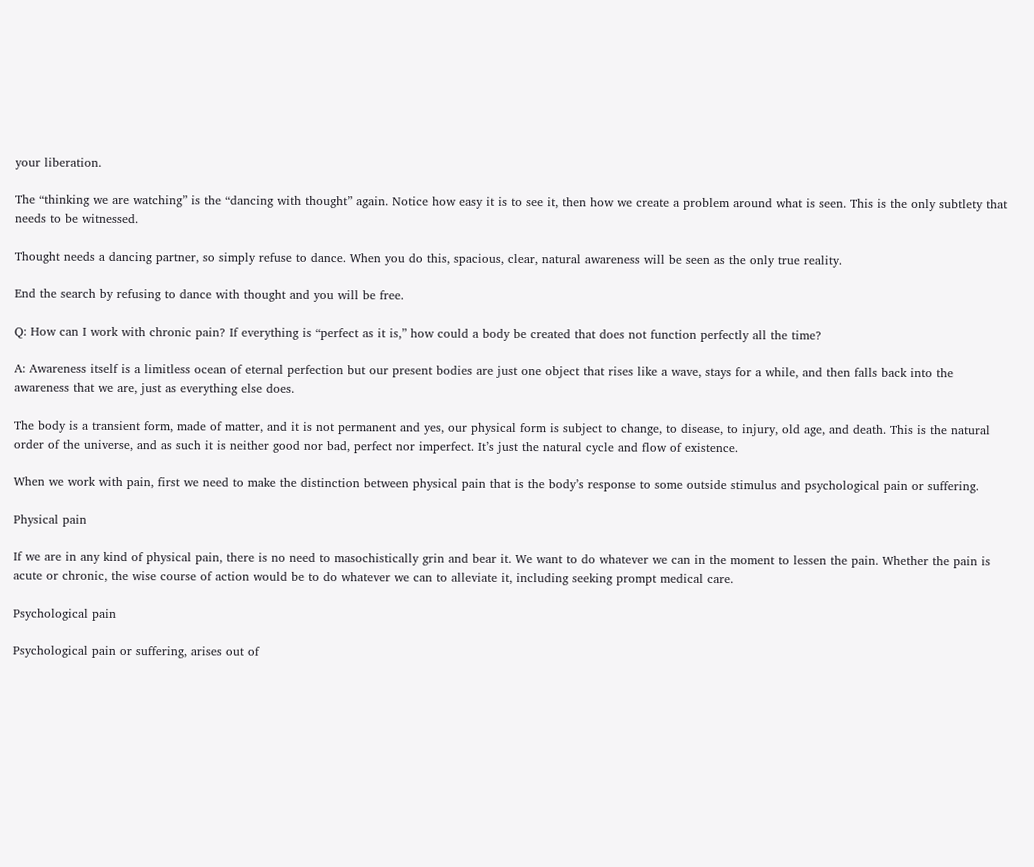your liberation.

The “thinking we are watching” is the “dancing with thought” again. Notice how easy it is to see it, then how we create a problem around what is seen. This is the only subtlety that needs to be witnessed.

Thought needs a dancing partner, so simply refuse to dance. When you do this, spacious, clear, natural awareness will be seen as the only true reality.

End the search by refusing to dance with thought and you will be free.

Q: How can I work with chronic pain? If everything is “perfect as it is,” how could a body be created that does not function perfectly all the time?

A: Awareness itself is a limitless ocean of eternal perfection but our present bodies are just one object that rises like a wave, stays for a while, and then falls back into the awareness that we are, just as everything else does.

The body is a transient form, made of matter, and it is not permanent and yes, our physical form is subject to change, to disease, to injury, old age, and death. This is the natural order of the universe, and as such it is neither good nor bad, perfect nor imperfect. It’s just the natural cycle and flow of existence.

When we work with pain, first we need to make the distinction between physical pain that is the body’s response to some outside stimulus and psychological pain or suffering.

Physical pain

If we are in any kind of physical pain, there is no need to masochistically grin and bear it. We want to do whatever we can in the moment to lessen the pain. Whether the pain is acute or chronic, the wise course of action would be to do whatever we can to alleviate it, including seeking prompt medical care.

Psychological pain

Psychological pain or suffering, arises out of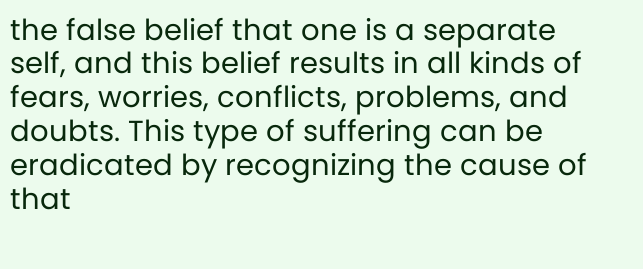the false belief that one is a separate self, and this belief results in all kinds of fears, worries, conflicts, problems, and doubts. This type of suffering can be eradicated by recognizing the cause of that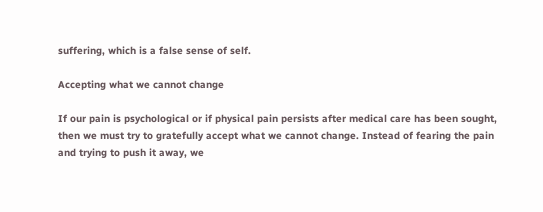suffering, which is a false sense of self.

Accepting what we cannot change

If our pain is psychological or if physical pain persists after medical care has been sought, then we must try to gratefully accept what we cannot change. Instead of fearing the pain and trying to push it away, we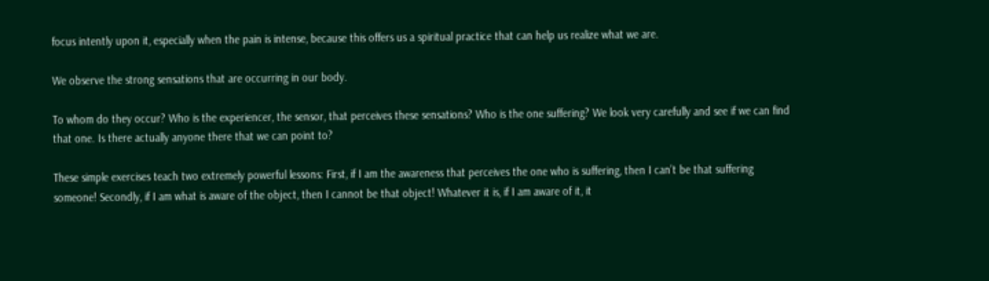focus intently upon it, especially when the pain is intense, because this offers us a spiritual practice that can help us realize what we are.

We observe the strong sensations that are occurring in our body.

To whom do they occur? Who is the experiencer, the sensor, that perceives these sensations? Who is the one suffering? We look very carefully and see if we can find that one. Is there actually anyone there that we can point to?

These simple exercises teach two extremely powerful lessons: First, if I am the awareness that perceives the one who is suffering, then I can’t be that suffering someone! Secondly, if I am what is aware of the object, then I cannot be that object! Whatever it is, if I am aware of it, it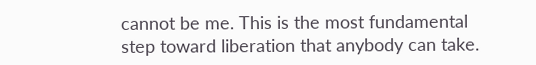cannot be me. This is the most fundamental step toward liberation that anybody can take.